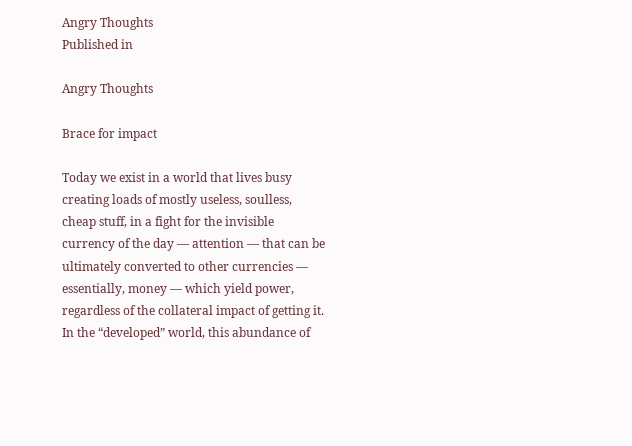Angry Thoughts
Published in

Angry Thoughts

Brace for impact

Today we exist in a world that lives busy creating loads of mostly useless, soulless, cheap stuff, in a fight for the invisible currency of the day — attention — that can be ultimately converted to other currencies — essentially, money — which yield power, regardless of the collateral impact of getting it. In the “developed” world, this abundance of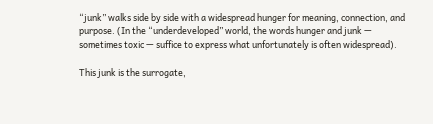“junk” walks side by side with a widespread hunger for meaning, connection, and purpose. (In the “underdeveloped” world, the words hunger and junk — sometimes toxic — suffice to express what unfortunately is often widespread).

This junk is the surrogate,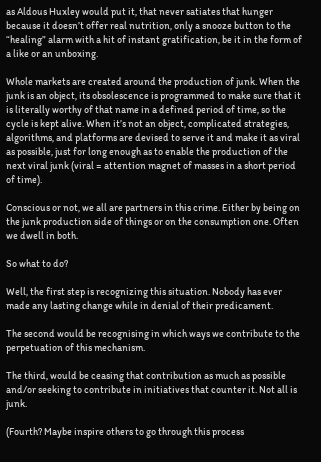as Aldous Huxley would put it, that never satiates that hunger because it doesn’t offer real nutrition, only a snooze button to the “healing” alarm with a hit of instant gratification, be it in the form of a like or an unboxing.

Whole markets are created around the production of junk. When the junk is an object, its obsolescence is programmed to make sure that it is literally worthy of that name in a defined period of time, so the cycle is kept alive. When it’s not an object, complicated strategies, algorithms, and platforms are devised to serve it and make it as viral as possible, just for long enough as to enable the production of the next viral junk (viral = attention magnet of masses in a short period of time).

Conscious or not, we all are partners in this crime. Either by being on the junk production side of things or on the consumption one. Often we dwell in both.

So what to do?

Well, the first step is recognizing this situation. Nobody has ever made any lasting change while in denial of their predicament.

The second would be recognising in which ways we contribute to the perpetuation of this mechanism.

The third, would be ceasing that contribution as much as possible and/or seeking to contribute in initiatives that counter it. Not all is junk.

(Fourth? Maybe inspire others to go through this process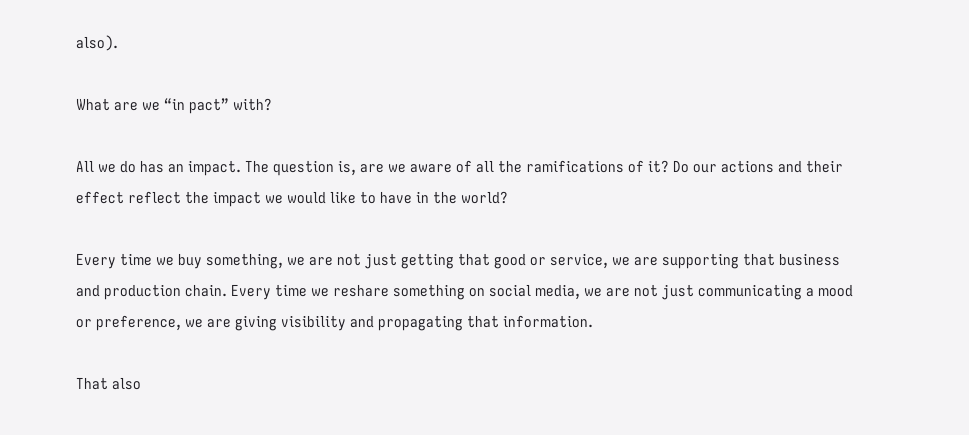also).

What are we “in pact” with?

All we do has an impact. The question is, are we aware of all the ramifications of it? Do our actions and their effect reflect the impact we would like to have in the world?

Every time we buy something, we are not just getting that good or service, we are supporting that business and production chain. Every time we reshare something on social media, we are not just communicating a mood or preference, we are giving visibility and propagating that information.

That also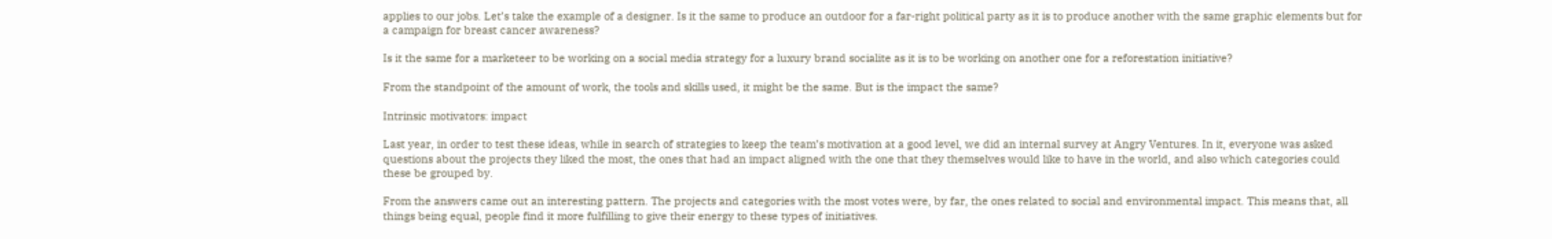applies to our jobs. Let’s take the example of a designer. Is it the same to produce an outdoor for a far-right political party as it is to produce another with the same graphic elements but for a campaign for breast cancer awareness?

Is it the same for a marketeer to be working on a social media strategy for a luxury brand socialite as it is to be working on another one for a reforestation initiative?

From the standpoint of the amount of work, the tools and skills used, it might be the same. But is the impact the same?

Intrinsic motivators: impact

Last year, in order to test these ideas, while in search of strategies to keep the team’s motivation at a good level, we did an internal survey at Angry Ventures. In it, everyone was asked questions about the projects they liked the most, the ones that had an impact aligned with the one that they themselves would like to have in the world, and also which categories could these be grouped by.

From the answers came out an interesting pattern. The projects and categories with the most votes were, by far, the ones related to social and environmental impact. This means that, all things being equal, people find it more fulfilling to give their energy to these types of initiatives.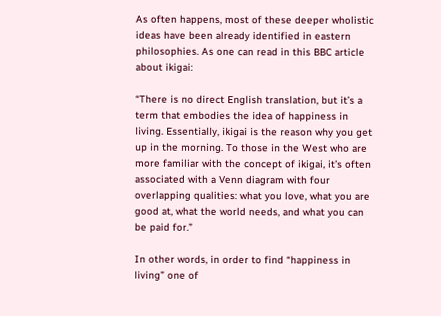As often happens, most of these deeper wholistic ideas have been already identified in eastern philosophies. As one can read in this BBC article about ikigai:

“There is no direct English translation, but it’s a term that embodies the idea of happiness in living. Essentially, ikigai is the reason why you get up in the morning. To those in the West who are more familiar with the concept of ikigai, it’s often associated with a Venn diagram with four overlapping qualities: what you love, what you are good at, what the world needs, and what you can be paid for.”

In other words, in order to find “happiness in living” one of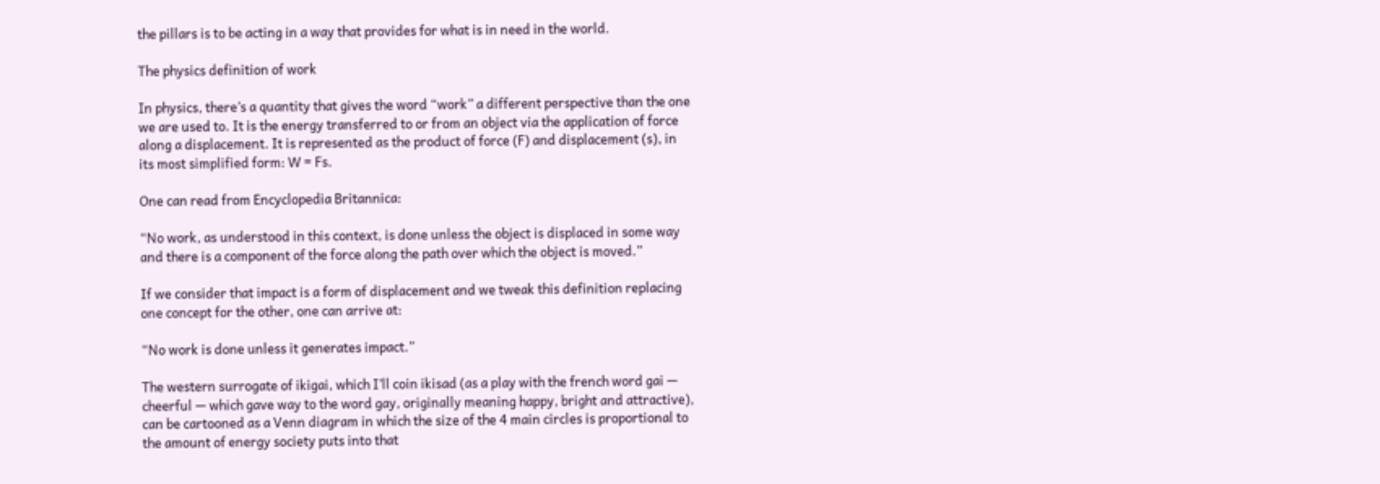the pillars is to be acting in a way that provides for what is in need in the world.

The physics definition of work

In physics, there’s a quantity that gives the word “work” a different perspective than the one we are used to. It is the energy transferred to or from an object via the application of force along a displacement. It is represented as the product of force (F) and displacement (s), in its most simplified form: W = Fs.

One can read from Encyclopedia Britannica:

“No work, as understood in this context, is done unless the object is displaced in some way and there is a component of the force along the path over which the object is moved.”

If we consider that impact is a form of displacement and we tweak this definition replacing one concept for the other, one can arrive at:

“No work is done unless it generates impact.”

The western surrogate of ikigai, which I’ll coin ikisad (as a play with the french word gai — cheerful — which gave way to the word gay, originally meaning happy, bright and attractive), can be cartooned as a Venn diagram in which the size of the 4 main circles is proportional to the amount of energy society puts into that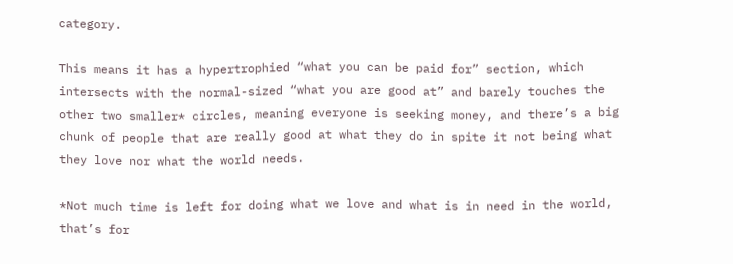category.

This means it has a hypertrophied “what you can be paid for” section, which intersects with the normal-sized “what you are good at” and barely touches the other two smaller* circles, meaning everyone is seeking money, and there’s a big chunk of people that are really good at what they do in spite it not being what they love nor what the world needs.

*Not much time is left for doing what we love and what is in need in the world, that’s for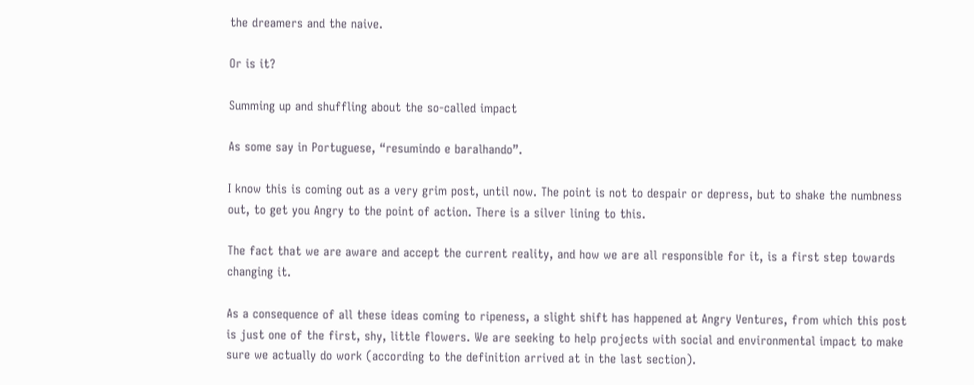the dreamers and the naive.

Or is it?

Summing up and shuffling about the so-called impact

As some say in Portuguese, “resumindo e baralhando”.

I know this is coming out as a very grim post, until now. The point is not to despair or depress, but to shake the numbness out, to get you Angry to the point of action. There is a silver lining to this.

The fact that we are aware and accept the current reality, and how we are all responsible for it, is a first step towards changing it.

As a consequence of all these ideas coming to ripeness, a slight shift has happened at Angry Ventures, from which this post is just one of the first, shy, little flowers. We are seeking to help projects with social and environmental impact to make sure we actually do work (according to the definition arrived at in the last section).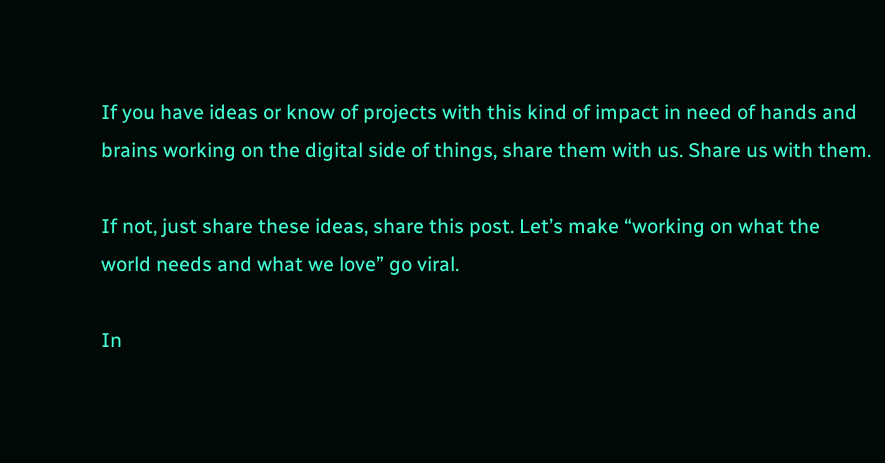If you have ideas or know of projects with this kind of impact in need of hands and brains working on the digital side of things, share them with us. Share us with them.

If not, just share these ideas, share this post. Let’s make “working on what the world needs and what we love” go viral.

In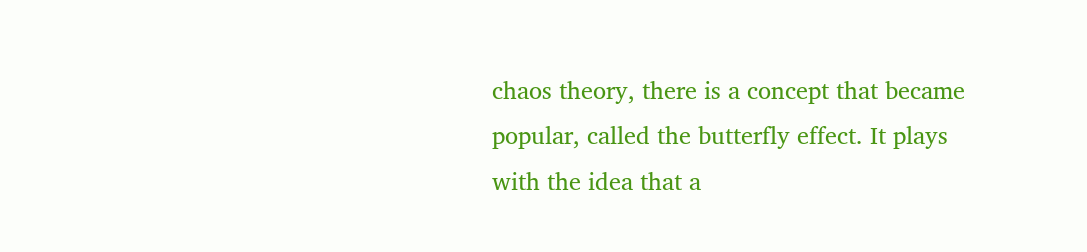chaos theory, there is a concept that became popular, called the butterfly effect. It plays with the idea that a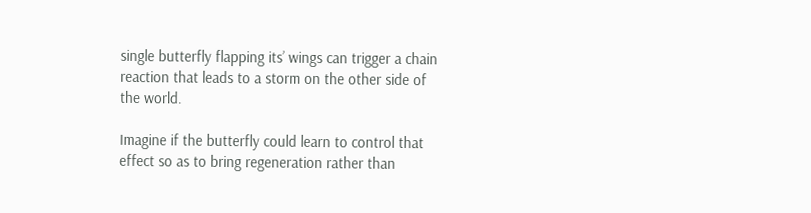single butterfly flapping its’ wings can trigger a chain reaction that leads to a storm on the other side of the world.

Imagine if the butterfly could learn to control that effect so as to bring regeneration rather than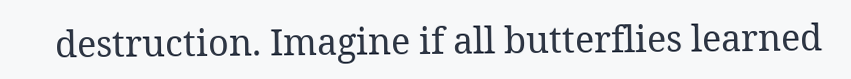destruction. Imagine if all butterflies learned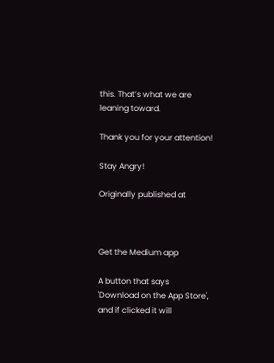this. That’s what we are leaning toward.

Thank you for your attention!

Stay Angry!

Originally published at



Get the Medium app

A button that says 'Download on the App Store', and if clicked it will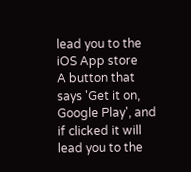lead you to the iOS App store
A button that says 'Get it on, Google Play', and if clicked it will lead you to the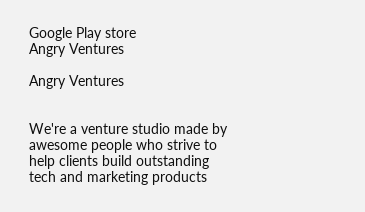Google Play store
Angry Ventures

Angry Ventures


We're a venture studio made by awesome people who strive to help clients build outstanding tech and marketing products